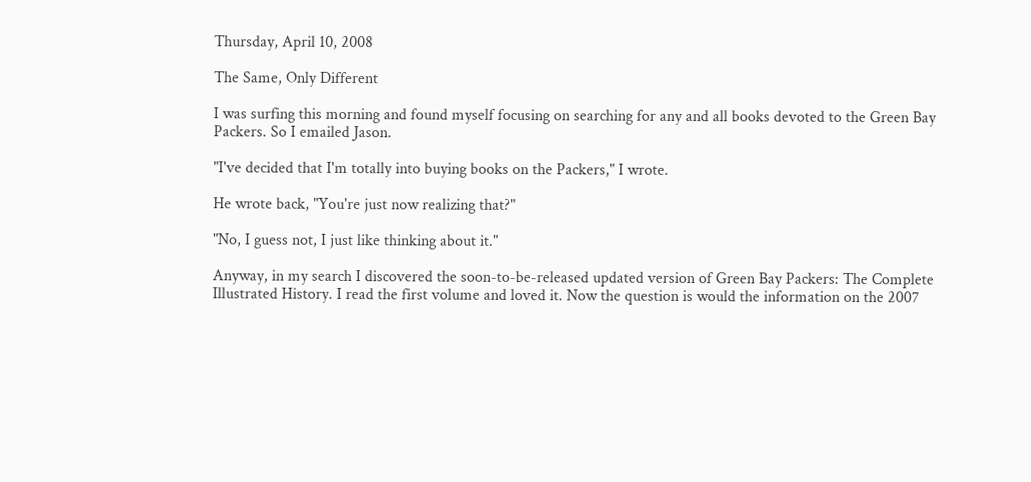Thursday, April 10, 2008

The Same, Only Different

I was surfing this morning and found myself focusing on searching for any and all books devoted to the Green Bay Packers. So I emailed Jason.

"I've decided that I'm totally into buying books on the Packers," I wrote.

He wrote back, "You're just now realizing that?"

"No, I guess not, I just like thinking about it."

Anyway, in my search I discovered the soon-to-be-released updated version of Green Bay Packers: The Complete Illustrated History. I read the first volume and loved it. Now the question is would the information on the 2007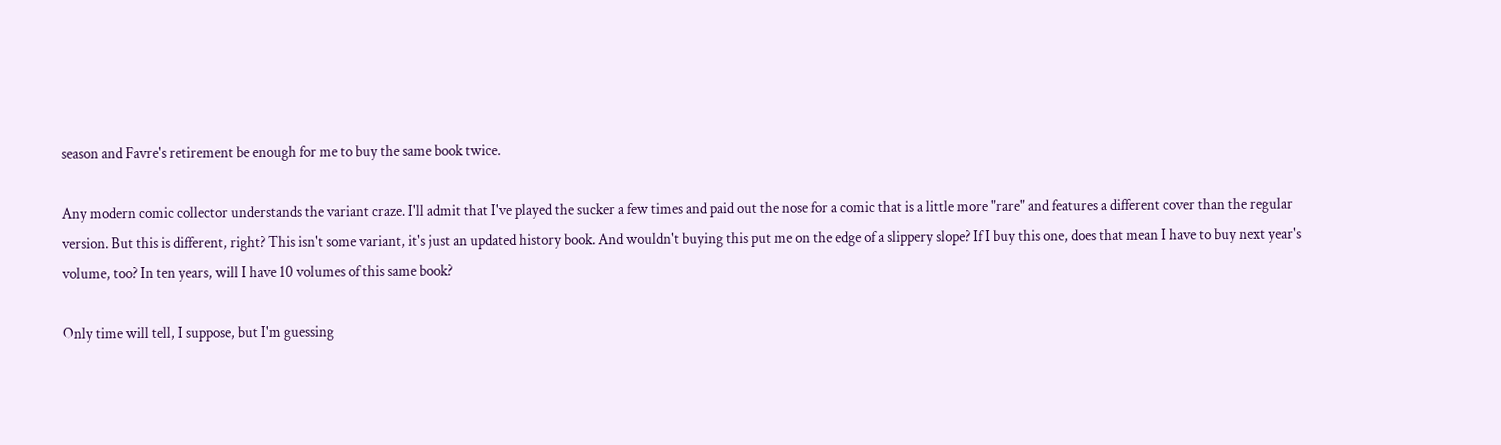season and Favre's retirement be enough for me to buy the same book twice.

Any modern comic collector understands the variant craze. I'll admit that I've played the sucker a few times and paid out the nose for a comic that is a little more "rare" and features a different cover than the regular version. But this is different, right? This isn't some variant, it's just an updated history book. And wouldn't buying this put me on the edge of a slippery slope? If I buy this one, does that mean I have to buy next year's volume, too? In ten years, will I have 10 volumes of this same book?

Only time will tell, I suppose, but I'm guessing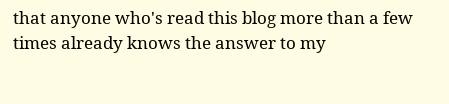that anyone who's read this blog more than a few times already knows the answer to my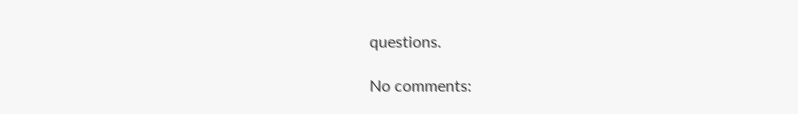questions.

No comments: